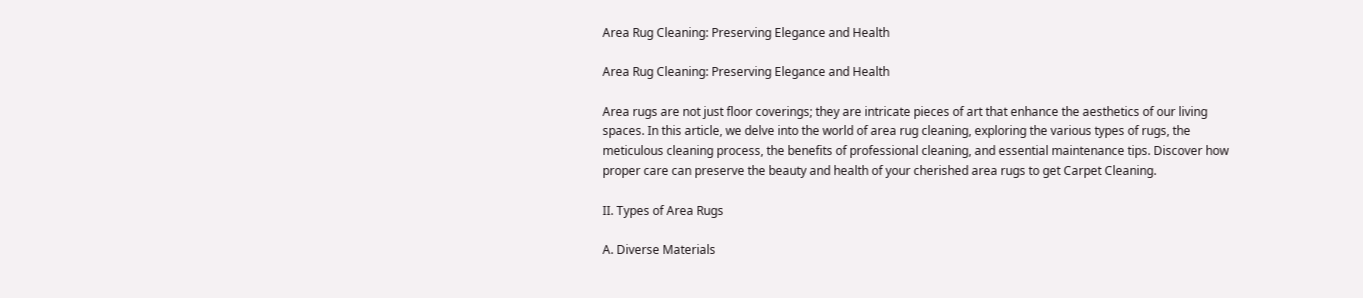Area Rug Cleaning: Preserving Elegance and Health

Area Rug Cleaning: Preserving Elegance and Health

Area rugs are not just floor coverings; they are intricate pieces of art that enhance the aesthetics of our living spaces. In this article, we delve into the world of area rug cleaning, exploring the various types of rugs, the meticulous cleaning process, the benefits of professional cleaning, and essential maintenance tips. Discover how proper care can preserve the beauty and health of your cherished area rugs to get Carpet Cleaning.

II. Types of Area Rugs

A. Diverse Materials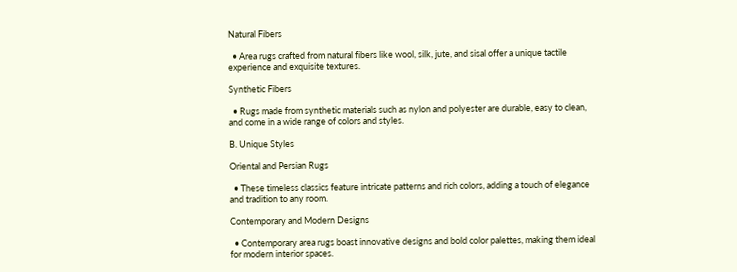Natural Fibers

  • Area rugs crafted from natural fibers like wool, silk, jute, and sisal offer a unique tactile experience and exquisite textures.

Synthetic Fibers

  • Rugs made from synthetic materials such as nylon and polyester are durable, easy to clean, and come in a wide range of colors and styles.

B. Unique Styles

Oriental and Persian Rugs

  • These timeless classics feature intricate patterns and rich colors, adding a touch of elegance and tradition to any room.

Contemporary and Modern Designs

  • Contemporary area rugs boast innovative designs and bold color palettes, making them ideal for modern interior spaces.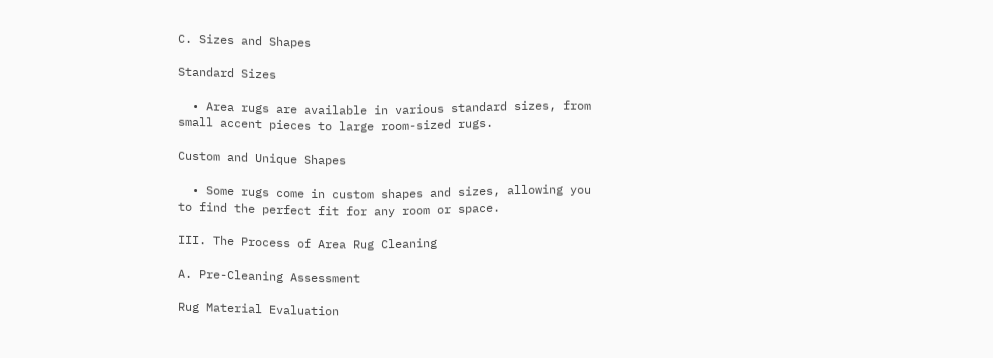C. Sizes and Shapes

Standard Sizes

  • Area rugs are available in various standard sizes, from small accent pieces to large room-sized rugs.

Custom and Unique Shapes

  • Some rugs come in custom shapes and sizes, allowing you to find the perfect fit for any room or space.

III. The Process of Area Rug Cleaning

A. Pre-Cleaning Assessment

Rug Material Evaluation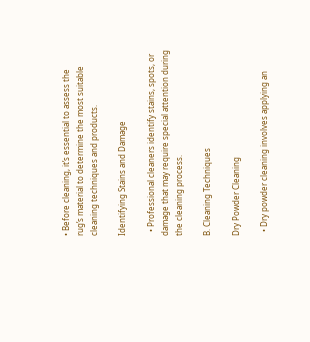• Before cleaning, it’s essential to assess the rug’s material to determine the most suitable cleaning techniques and products.

Identifying Stains and Damage

  • Professional cleaners identify stains, spots, or damage that may require special attention during the cleaning process.

B. Cleaning Techniques

Dry Powder Cleaning

  • Dry powder cleaning involves applying an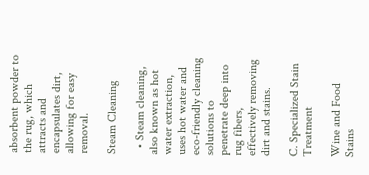absorbent powder to the rug, which attracts and encapsulates dirt, allowing for easy removal.

Steam Cleaning

  • Steam cleaning, also known as hot water extraction, uses hot water and eco-friendly cleaning solutions to penetrate deep into rug fibers, effectively removing dirt and stains.

C. Specialized Stain Treatment

Wine and Food Stains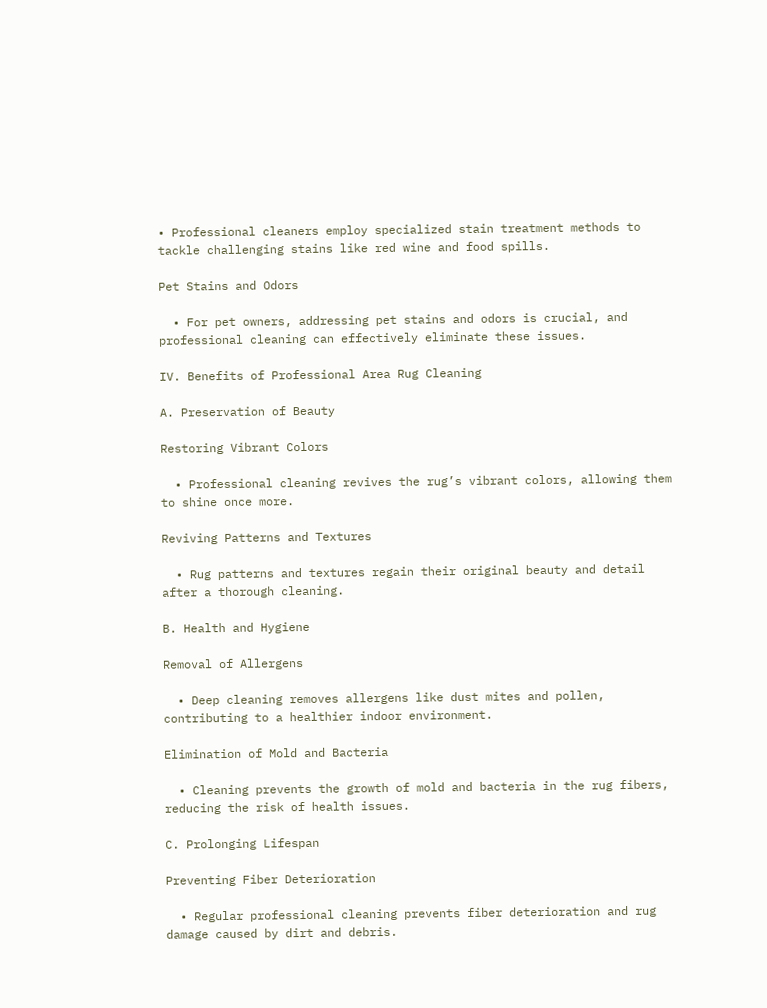• Professional cleaners employ specialized stain treatment methods to tackle challenging stains like red wine and food spills.

Pet Stains and Odors

  • For pet owners, addressing pet stains and odors is crucial, and professional cleaning can effectively eliminate these issues.

IV. Benefits of Professional Area Rug Cleaning

A. Preservation of Beauty

Restoring Vibrant Colors

  • Professional cleaning revives the rug’s vibrant colors, allowing them to shine once more.

Reviving Patterns and Textures

  • Rug patterns and textures regain their original beauty and detail after a thorough cleaning.

B. Health and Hygiene

Removal of Allergens

  • Deep cleaning removes allergens like dust mites and pollen, contributing to a healthier indoor environment.

Elimination of Mold and Bacteria

  • Cleaning prevents the growth of mold and bacteria in the rug fibers, reducing the risk of health issues.

C. Prolonging Lifespan

Preventing Fiber Deterioration

  • Regular professional cleaning prevents fiber deterioration and rug damage caused by dirt and debris.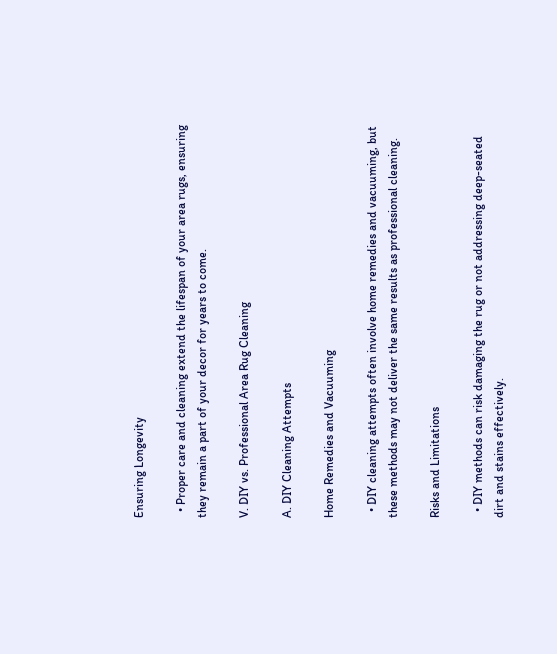Ensuring Longevity

  • Proper care and cleaning extend the lifespan of your area rugs, ensuring they remain a part of your decor for years to come.

V. DIY vs. Professional Area Rug Cleaning

A. DIY Cleaning Attempts

Home Remedies and Vacuuming

  • DIY cleaning attempts often involve home remedies and vacuuming, but these methods may not deliver the same results as professional cleaning.

Risks and Limitations

  • DIY methods can risk damaging the rug or not addressing deep-seated dirt and stains effectively.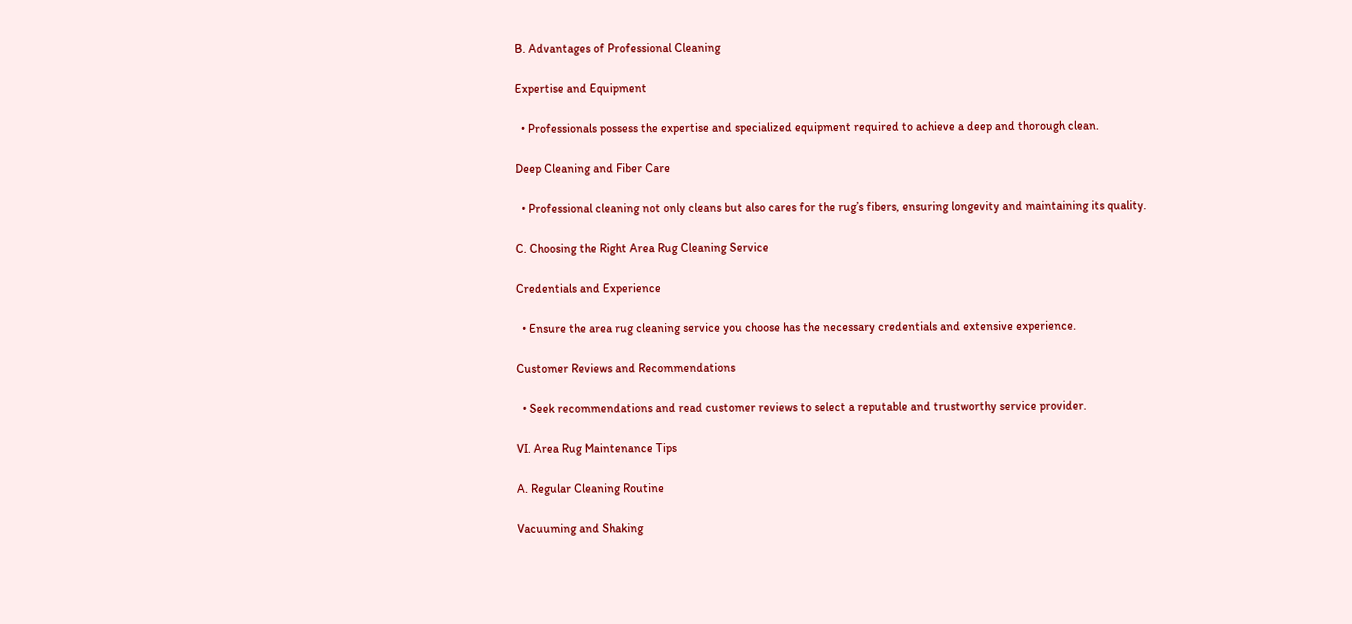B. Advantages of Professional Cleaning

Expertise and Equipment

  • Professionals possess the expertise and specialized equipment required to achieve a deep and thorough clean.

Deep Cleaning and Fiber Care

  • Professional cleaning not only cleans but also cares for the rug’s fibers, ensuring longevity and maintaining its quality.

C. Choosing the Right Area Rug Cleaning Service

Credentials and Experience

  • Ensure the area rug cleaning service you choose has the necessary credentials and extensive experience.

Customer Reviews and Recommendations

  • Seek recommendations and read customer reviews to select a reputable and trustworthy service provider.

VI. Area Rug Maintenance Tips

A. Regular Cleaning Routine

Vacuuming and Shaking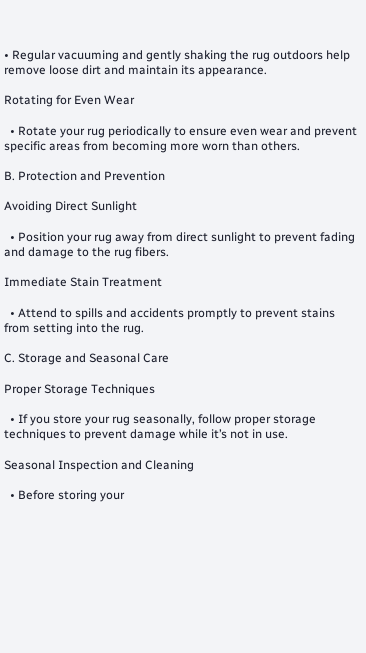• Regular vacuuming and gently shaking the rug outdoors help remove loose dirt and maintain its appearance.

Rotating for Even Wear

  • Rotate your rug periodically to ensure even wear and prevent specific areas from becoming more worn than others.

B. Protection and Prevention

Avoiding Direct Sunlight

  • Position your rug away from direct sunlight to prevent fading and damage to the rug fibers.

Immediate Stain Treatment

  • Attend to spills and accidents promptly to prevent stains from setting into the rug.

C. Storage and Seasonal Care

Proper Storage Techniques

  • If you store your rug seasonally, follow proper storage techniques to prevent damage while it’s not in use.

Seasonal Inspection and Cleaning

  • Before storing your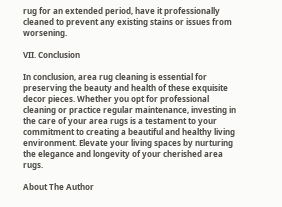rug for an extended period, have it professionally cleaned to prevent any existing stains or issues from worsening.

VII. Conclusion

In conclusion, area rug cleaning is essential for preserving the beauty and health of these exquisite decor pieces. Whether you opt for professional cleaning or practice regular maintenance, investing in the care of your area rugs is a testament to your commitment to creating a beautiful and healthy living environment. Elevate your living spaces by nurturing the elegance and longevity of your cherished area rugs.

About The Author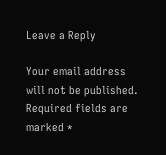Leave a Reply

Your email address will not be published. Required fields are marked *